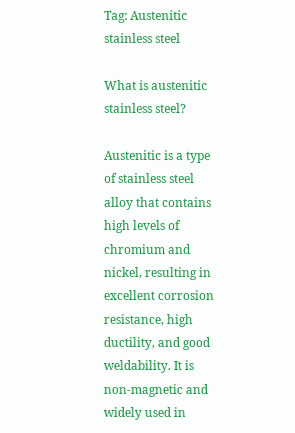Tag: Austenitic stainless steel

What is austenitic stainless steel?

Austenitic is a type of stainless steel alloy that contains high levels of chromium and nickel, resulting in excellent corrosion resistance, high ductility, and good weldability. It is non-magnetic and widely used in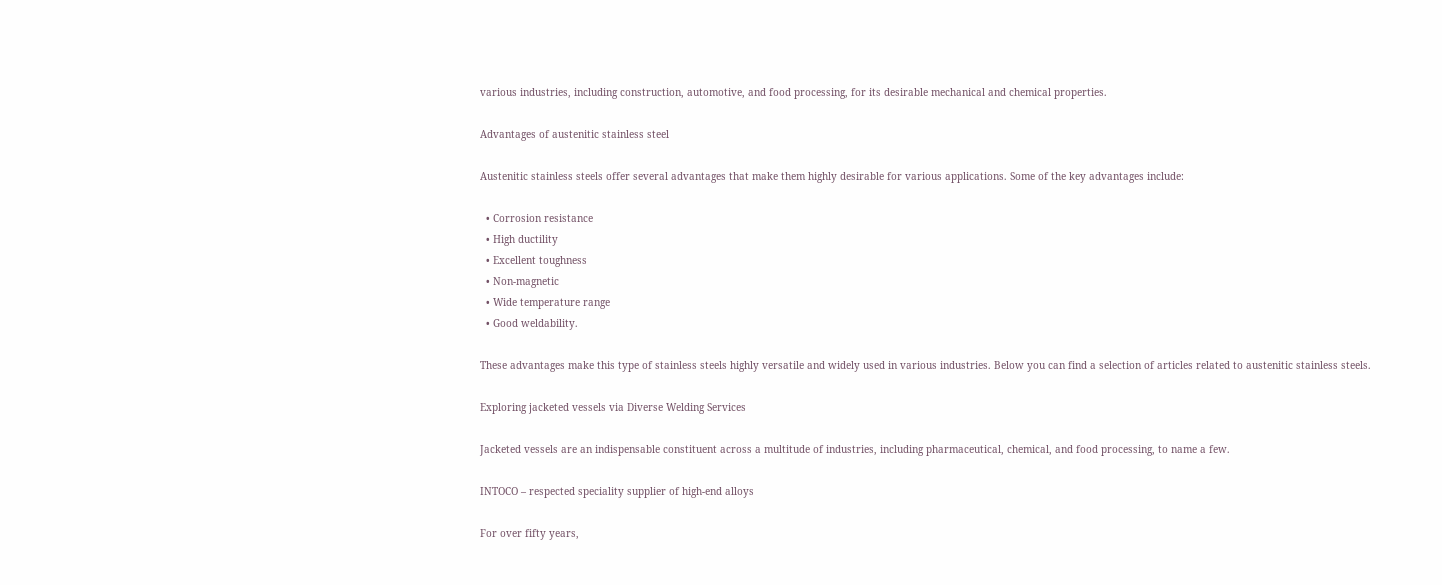various industries, including construction, automotive, and food processing, for its desirable mechanical and chemical properties.

Advantages of austenitic stainless steel

Austenitic stainless steels offer several advantages that make them highly desirable for various applications. Some of the key advantages include:

  • Corrosion resistance
  • High ductility
  • Excellent toughness
  • Non-magnetic
  • Wide temperature range
  • Good weldability.

These advantages make this type of stainless steels highly versatile and widely used in various industries. Below you can find a selection of articles related to austenitic stainless steels.

Exploring jacketed vessels via Diverse Welding Services

Jacketed vessels are an indispensable constituent across a multitude of industries, including pharmaceutical, chemical, and food processing, to name a few.

INTOCO – respected speciality supplier of high-end alloys

For over fifty years,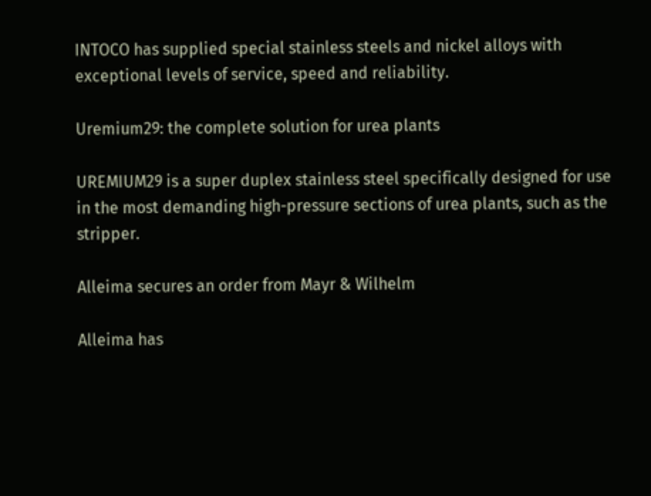INTOCO has supplied special stainless steels and nickel alloys with exceptional levels of service, speed and reliability.

Uremium29: the complete solution for urea plants

UREMIUM29 is a super duplex stainless steel specifically designed for use in the most demanding high-pressure sections of urea plants, such as the stripper.

Alleima secures an order from Mayr & Wilhelm

Alleima has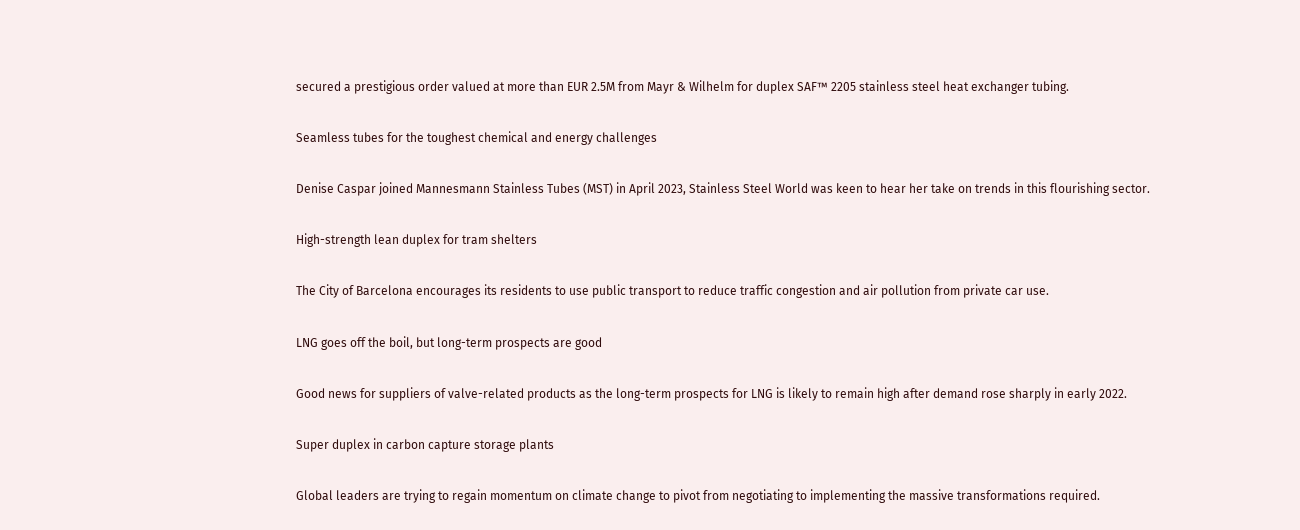secured a prestigious order valued at more than EUR 2.5M from Mayr & Wilhelm for duplex SAF™ 2205 stainless steel heat exchanger tubing.

Seamless tubes for the toughest chemical and energy challenges

Denise Caspar joined Mannesmann Stainless Tubes (MST) in April 2023, Stainless Steel World was keen to hear her take on trends in this flourishing sector.

High-strength lean duplex for tram shelters

The City of Barcelona encourages its residents to use public transport to reduce traffic congestion and air pollution from private car use.

LNG goes off the boil, but long-term prospects are good

Good news for suppliers of valve-related products as the long-term prospects for LNG is likely to remain high after demand rose sharply in early 2022.

Super duplex in carbon capture storage plants

Global leaders are trying to regain momentum on climate change to pivot from negotiating to implementing the massive transformations required.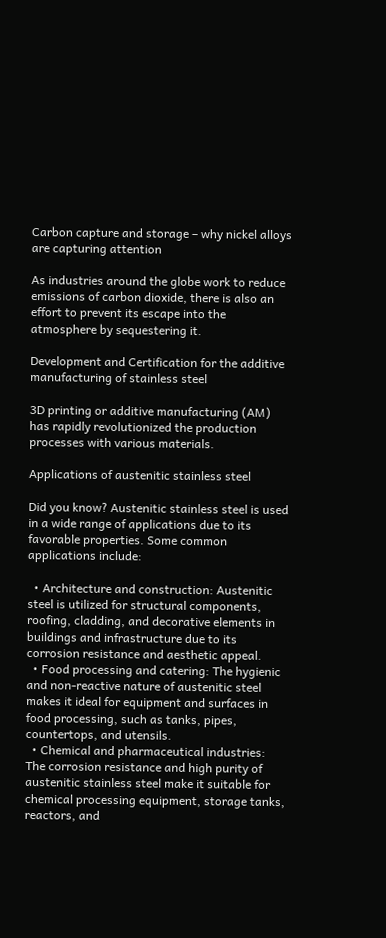Carbon capture and storage – why nickel alloys are capturing attention

As industries around the globe work to reduce emissions of carbon dioxide, there is also an effort to prevent its escape into the atmosphere by sequestering it.

Development and Certification for the additive manufacturing of stainless steel

3D printing or additive manufacturing (AM) has rapidly revolutionized the production processes with various materials.

Applications of austenitic stainless steel

Did you know? Austenitic stainless steel is used in a wide range of applications due to its favorable properties. Some common applications include:

  • Architecture and construction: Austenitic steel is utilized for structural components, roofing, cladding, and decorative elements in buildings and infrastructure due to its corrosion resistance and aesthetic appeal.
  • Food processing and catering: The hygienic and non-reactive nature of austenitic steel makes it ideal for equipment and surfaces in food processing, such as tanks, pipes, countertops, and utensils.
  • Chemical and pharmaceutical industries: The corrosion resistance and high purity of austenitic stainless steel make it suitable for chemical processing equipment, storage tanks, reactors, and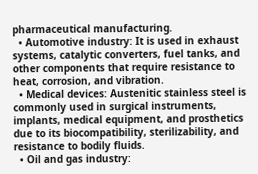pharmaceutical manufacturing.
  • Automotive industry: It is used in exhaust systems, catalytic converters, fuel tanks, and other components that require resistance to heat, corrosion, and vibration.
  • Medical devices: Austenitic stainless steel is commonly used in surgical instruments, implants, medical equipment, and prosthetics due to its biocompatibility, sterilizability, and resistance to bodily fluids.
  • Oil and gas industry: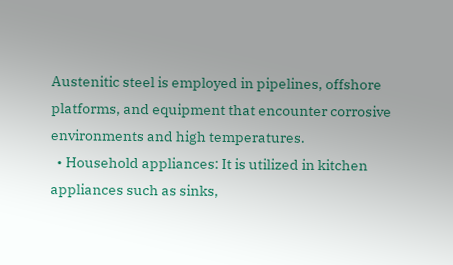Austenitic steel is employed in pipelines, offshore platforms, and equipment that encounter corrosive environments and high temperatures.
  • Household appliances: It is utilized in kitchen appliances such as sinks,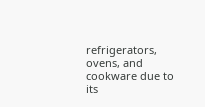refrigerators, ovens, and cookware due to its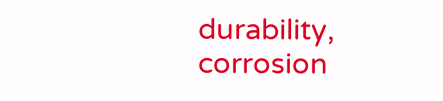durability, corrosion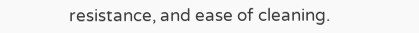resistance, and ease of cleaning.